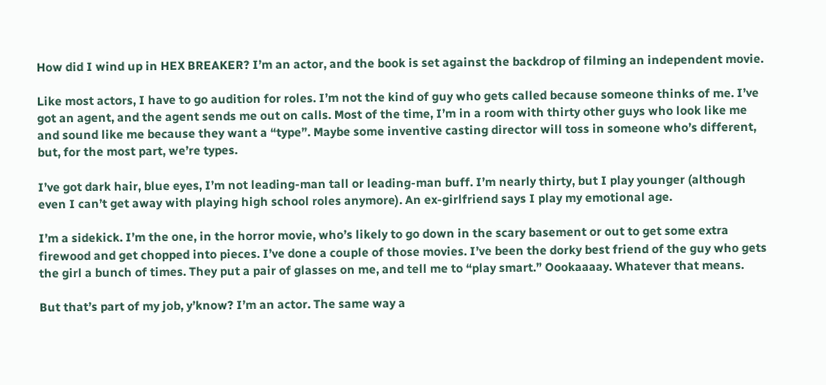How did I wind up in HEX BREAKER? I’m an actor, and the book is set against the backdrop of filming an independent movie.

Like most actors, I have to go audition for roles. I’m not the kind of guy who gets called because someone thinks of me. I’ve got an agent, and the agent sends me out on calls. Most of the time, I’m in a room with thirty other guys who look like me and sound like me because they want a “type”. Maybe some inventive casting director will toss in someone who’s different, but, for the most part, we’re types.

I’ve got dark hair, blue eyes, I’m not leading-man tall or leading-man buff. I’m nearly thirty, but I play younger (although even I can’t get away with playing high school roles anymore). An ex-girlfriend says I play my emotional age.

I’m a sidekick. I’m the one, in the horror movie, who’s likely to go down in the scary basement or out to get some extra firewood and get chopped into pieces. I’ve done a couple of those movies. I’ve been the dorky best friend of the guy who gets the girl a bunch of times. They put a pair of glasses on me, and tell me to “play smart.” Oookaaaay. Whatever that means.

But that’s part of my job, y’know? I’m an actor. The same way a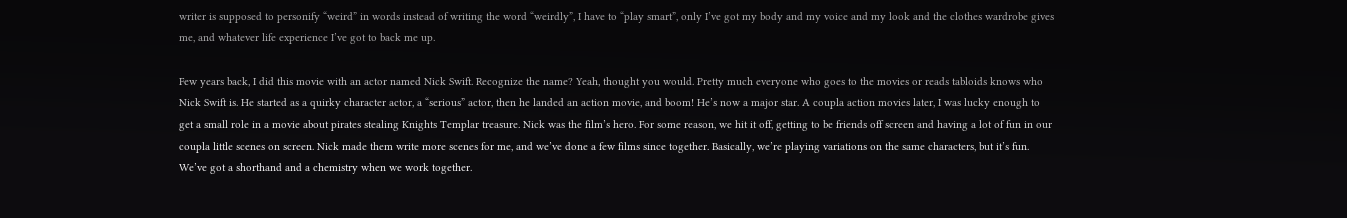writer is supposed to personify “weird” in words instead of writing the word “weirdly”, I have to “play smart”, only I’ve got my body and my voice and my look and the clothes wardrobe gives me, and whatever life experience I’ve got to back me up.

Few years back, I did this movie with an actor named Nick Swift. Recognize the name? Yeah, thought you would. Pretty much everyone who goes to the movies or reads tabloids knows who Nick Swift is. He started as a quirky character actor, a “serious” actor, then he landed an action movie, and boom! He’s now a major star. A coupla action movies later, I was lucky enough to get a small role in a movie about pirates stealing Knights Templar treasure. Nick was the film’s hero. For some reason, we hit it off, getting to be friends off screen and having a lot of fun in our coupla little scenes on screen. Nick made them write more scenes for me, and we’ve done a few films since together. Basically, we’re playing variations on the same characters, but it’s fun. We’ve got a shorthand and a chemistry when we work together.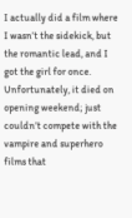I actually did a film where I wasn’t the sidekick, but the romantic lead, and I got the girl for once. Unfortunately, it died on opening weekend; just couldn’t compete with the vampire and superhero films that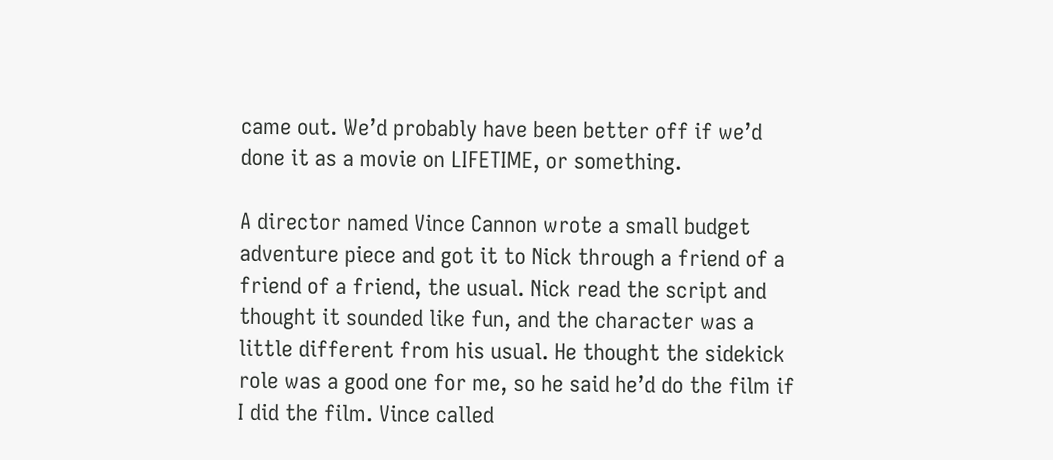came out. We’d probably have been better off if we’d done it as a movie on LIFETIME, or something.

A director named Vince Cannon wrote a small budget adventure piece and got it to Nick through a friend of a friend of a friend, the usual. Nick read the script and thought it sounded like fun, and the character was a little different from his usual. He thought the sidekick role was a good one for me, so he said he’d do the film if I did the film. Vince called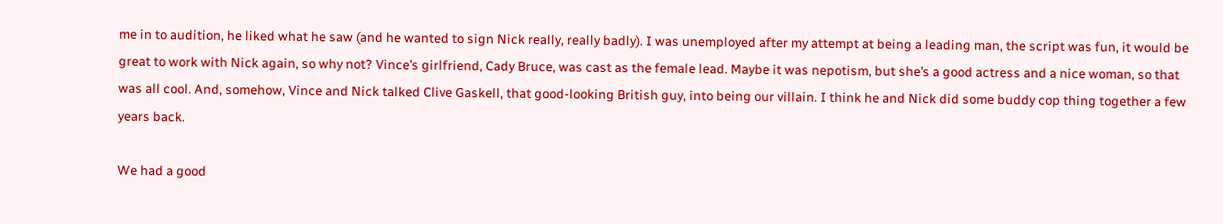me in to audition, he liked what he saw (and he wanted to sign Nick really, really badly). I was unemployed after my attempt at being a leading man, the script was fun, it would be great to work with Nick again, so why not? Vince’s girlfriend, Cady Bruce, was cast as the female lead. Maybe it was nepotism, but she’s a good actress and a nice woman, so that was all cool. And, somehow, Vince and Nick talked Clive Gaskell, that good-looking British guy, into being our villain. I think he and Nick did some buddy cop thing together a few years back.

We had a good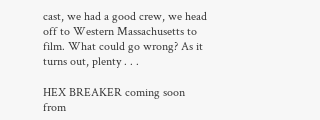cast, we had a good crew, we head off to Western Massachusetts to film. What could go wrong? As it turns out, plenty . . .

HEX BREAKER coming soon from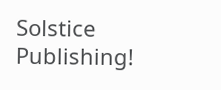Solstice Publishing!